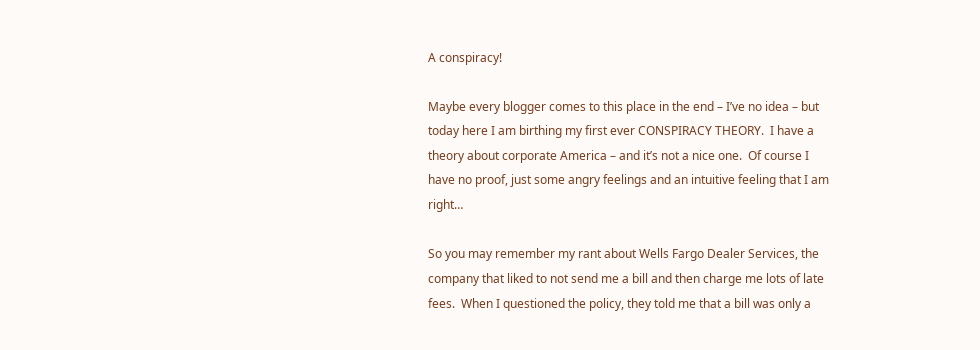A conspiracy!

Maybe every blogger comes to this place in the end – I’ve no idea – but today here I am birthing my first ever CONSPIRACY THEORY.  I have a theory about corporate America – and it’s not a nice one.  Of course I have no proof, just some angry feelings and an intuitive feeling that I am right…

So you may remember my rant about Wells Fargo Dealer Services, the company that liked to not send me a bill and then charge me lots of late fees.  When I questioned the policy, they told me that a bill was only a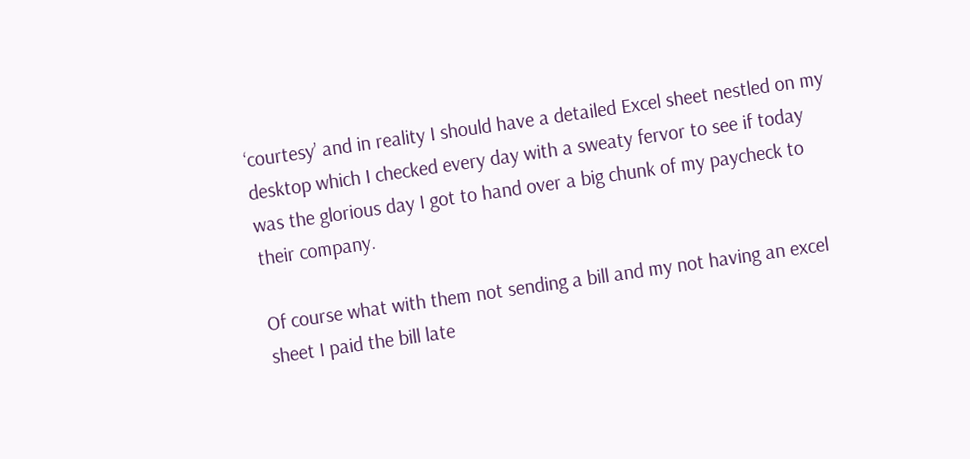‘courtesy’ and in reality I should have a detailed Excel sheet nestled on my desktop which I checked every day with a sweaty fervor to see if today was the glorious day I got to hand over a big chunk of my paycheck to their company.

Of course what with them not sending a bill and my not having an excel sheet I paid the bill late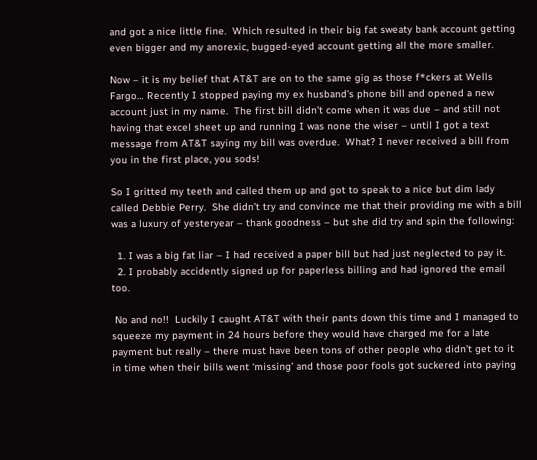and got a nice little fine.  Which resulted in their big fat sweaty bank account getting even bigger and my anorexic, bugged-eyed account getting all the more smaller.

Now – it is my belief that AT&T are on to the same gig as those f*ckers at Wells Fargo… Recently I stopped paying my ex husband’s phone bill and opened a new account just in my name.  The first bill didn’t come when it was due – and still not having that excel sheet up and running I was none the wiser – until I got a text message from AT&T saying my bill was overdue.  What? I never received a bill from you in the first place, you sods!

So I gritted my teeth and called them up and got to speak to a nice but dim lady called Debbie Perry.  She didn’t try and convince me that their providing me with a bill was a luxury of yesteryear – thank goodness – but she did try and spin the following:

  1. I was a big fat liar – I had received a paper bill but had just neglected to pay it.
  2. I probably accidently signed up for paperless billing and had ignored the email too.

 No and no!!  Luckily I caught AT&T with their pants down this time and I managed to squeeze my payment in 24 hours before they would have charged me for a late payment but really – there must have been tons of other people who didn’t get to it in time when their bills went ‘missing’ and those poor fools got suckered into paying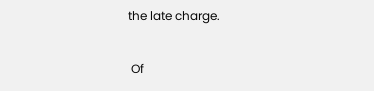the late charge.

 Of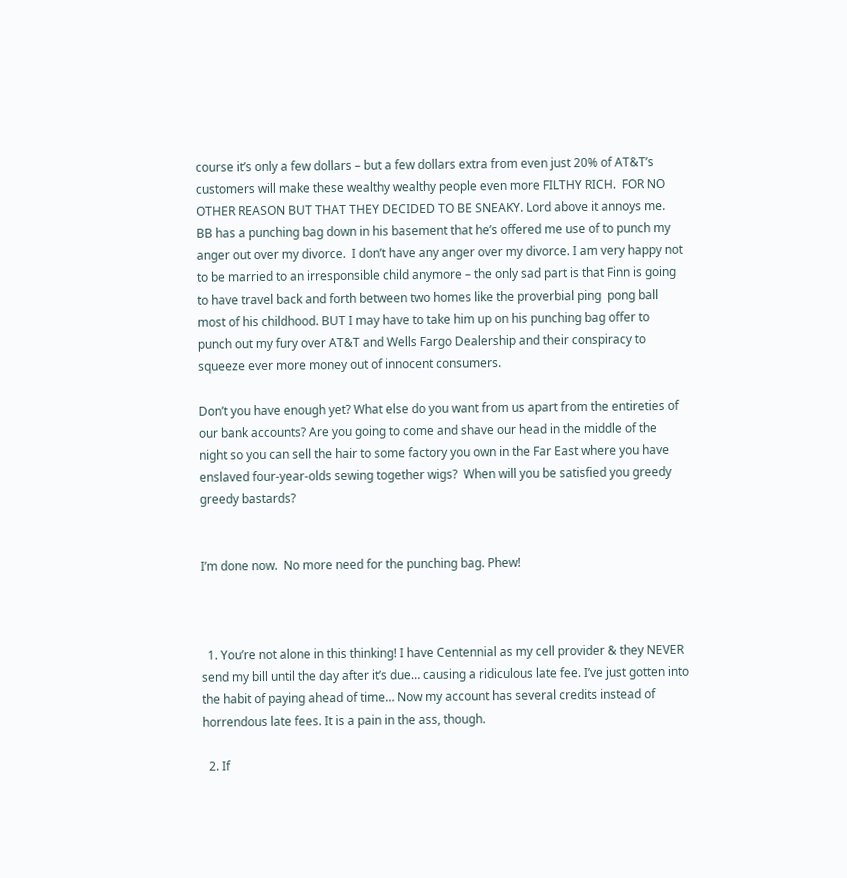course it’s only a few dollars – but a few dollars extra from even just 20% of AT&T’s customers will make these wealthy wealthy people even more FILTHY RICH.  FOR NO OTHER REASON BUT THAT THEY DECIDED TO BE SNEAKY. Lord above it annoys me.  BB has a punching bag down in his basement that he’s offered me use of to punch my anger out over my divorce.  I don’t have any anger over my divorce. I am very happy not to be married to an irresponsible child anymore – the only sad part is that Finn is going to have travel back and forth between two homes like the proverbial ping  pong ball most of his childhood. BUT I may have to take him up on his punching bag offer to punch out my fury over AT&T and Wells Fargo Dealership and their conspiracy to squeeze ever more money out of innocent consumers.

Don’t you have enough yet? What else do you want from us apart from the entireties of our bank accounts? Are you going to come and shave our head in the middle of the night so you can sell the hair to some factory you own in the Far East where you have enslaved four-year-olds sewing together wigs?  When will you be satisfied you greedy greedy bastards?


I’m done now.  No more need for the punching bag. Phew!



  1. You’re not alone in this thinking! I have Centennial as my cell provider & they NEVER send my bill until the day after it’s due… causing a ridiculous late fee. I’ve just gotten into the habit of paying ahead of time… Now my account has several credits instead of horrendous late fees. It is a pain in the ass, though.

  2. If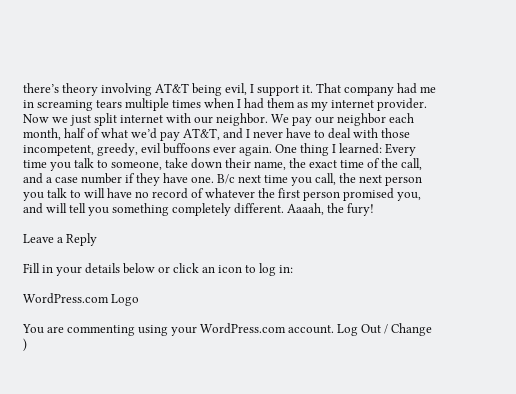there’s theory involving AT&T being evil, I support it. That company had me in screaming tears multiple times when I had them as my internet provider. Now we just split internet with our neighbor. We pay our neighbor each month, half of what we’d pay AT&T, and I never have to deal with those incompetent, greedy, evil buffoons ever again. One thing I learned: Every time you talk to someone, take down their name, the exact time of the call, and a case number if they have one. B/c next time you call, the next person you talk to will have no record of whatever the first person promised you, and will tell you something completely different. Aaaah, the fury!

Leave a Reply

Fill in your details below or click an icon to log in:

WordPress.com Logo

You are commenting using your WordPress.com account. Log Out / Change )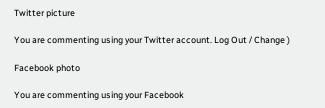Twitter picture

You are commenting using your Twitter account. Log Out / Change )

Facebook photo

You are commenting using your Facebook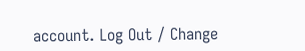account. Log Out / Change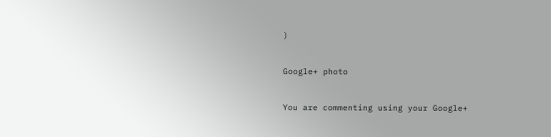)

Google+ photo

You are commenting using your Google+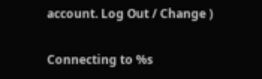account. Log Out / Change )

Connecting to %s